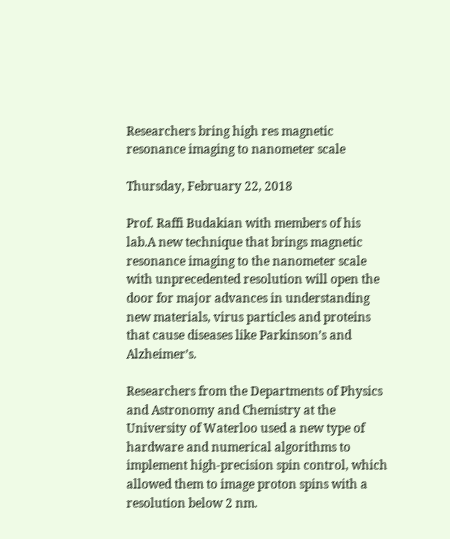Researchers bring high res magnetic resonance imaging to nanometer scale

Thursday, February 22, 2018

Prof. Raffi Budakian with members of his lab.A new technique that brings magnetic resonance imaging to the nanometer scale with unprecedented resolution will open the door for major advances in understanding new materials, virus particles and proteins that cause diseases like Parkinson’s and Alzheimer’s.

Researchers from the Departments of Physics and Astronomy and Chemistry at the University of Waterloo used a new type of hardware and numerical algorithms to implement high-precision spin control, which allowed them to image proton spins with a resolution below 2 nm.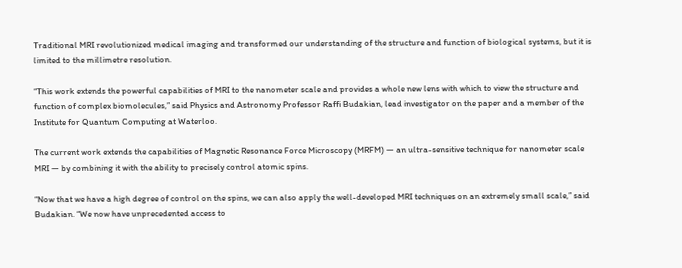Traditional MRI revolutionized medical imaging and transformed our understanding of the structure and function of biological systems, but it is limited to the millimetre resolution.

“This work extends the powerful capabilities of MRI to the nanometer scale and provides a whole new lens with which to view the structure and function of complex biomolecules,” said Physics and Astronomy Professor Raffi Budakian, lead investigator on the paper and a member of the Institute for Quantum Computing at Waterloo.

The current work extends the capabilities of Magnetic Resonance Force Microscopy (MRFM) — an ultra-sensitive technique for nanometer scale MRI — by combining it with the ability to precisely control atomic spins.

“Now that we have a high degree of control on the spins, we can also apply the well-developed MRI techniques on an extremely small scale,” said Budakian. “We now have unprecedented access to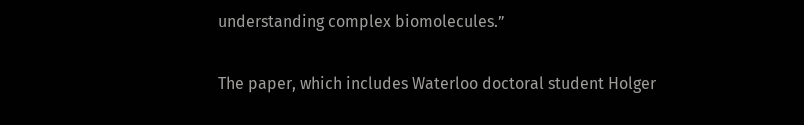understanding complex biomolecules.”

The paper, which includes Waterloo doctoral student Holger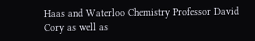Haas and Waterloo Chemistry Professor David Cory as well as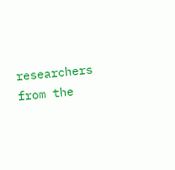researchers from the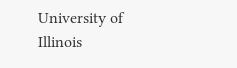University of Illinois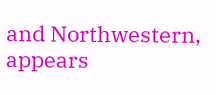and Northwestern, appears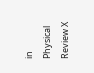in Physical Review X